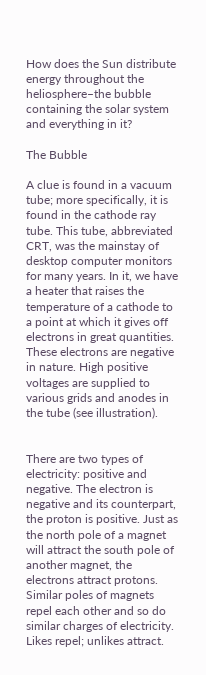How does the Sun distribute energy throughout the heliosphere–the bubble containing the solar system and everything in it?

The Bubble

A clue is found in a vacuum tube; more specifically, it is found in the cathode ray tube. This tube, abbreviated CRT, was the mainstay of desktop computer monitors for many years. In it, we have a heater that raises the temperature of a cathode to a point at which it gives off electrons in great quantities. These electrons are negative in nature. High positive voltages are supplied to various grids and anodes in the tube (see illustration).


There are two types of electricity: positive and negative. The electron is negative and its counterpart, the proton is positive. Just as the north pole of a magnet will attract the south pole of another magnet, the electrons attract protons. Similar poles of magnets repel each other and so do similar charges of electricity. Likes repel; unlikes attract.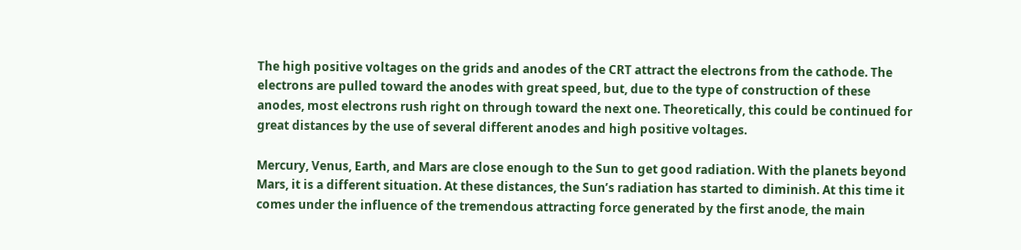The high positive voltages on the grids and anodes of the CRT attract the electrons from the cathode. The electrons are pulled toward the anodes with great speed, but, due to the type of construction of these anodes, most electrons rush right on through toward the next one. Theoretically, this could be continued for great distances by the use of several different anodes and high positive voltages.

Mercury, Venus, Earth, and Mars are close enough to the Sun to get good radiation. With the planets beyond Mars, it is a different situation. At these distances, the Sun’s radiation has started to diminish. At this time it comes under the influence of the tremendous attracting force generated by the first anode, the main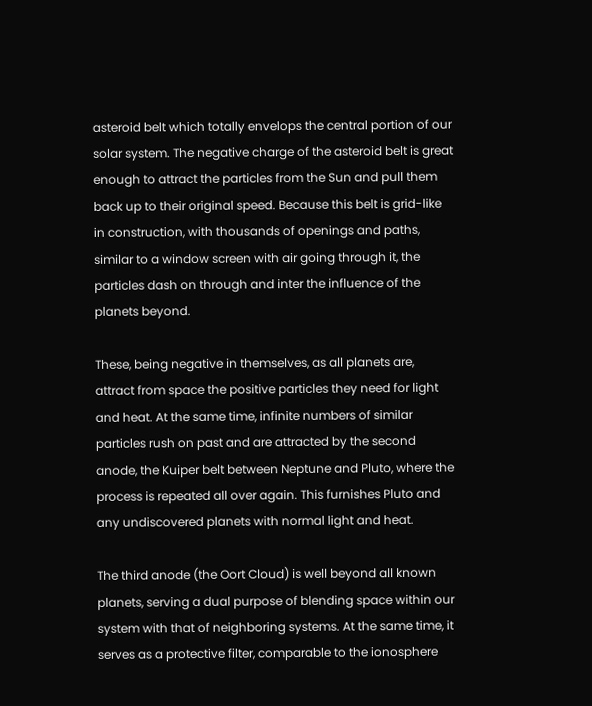asteroid belt which totally envelops the central portion of our solar system. The negative charge of the asteroid belt is great enough to attract the particles from the Sun and pull them back up to their original speed. Because this belt is grid-like in construction, with thousands of openings and paths, similar to a window screen with air going through it, the particles dash on through and inter the influence of the planets beyond.

These, being negative in themselves, as all planets are, attract from space the positive particles they need for light and heat. At the same time, infinite numbers of similar particles rush on past and are attracted by the second anode, the Kuiper belt between Neptune and Pluto, where the process is repeated all over again. This furnishes Pluto and any undiscovered planets with normal light and heat.

The third anode (the Oort Cloud) is well beyond all known planets, serving a dual purpose of blending space within our system with that of neighboring systems. At the same time, it serves as a protective filter, comparable to the ionosphere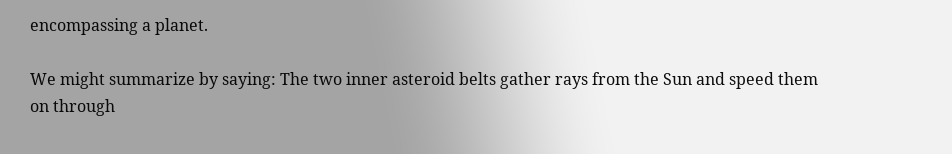encompassing a planet.

We might summarize by saying: The two inner asteroid belts gather rays from the Sun and speed them on through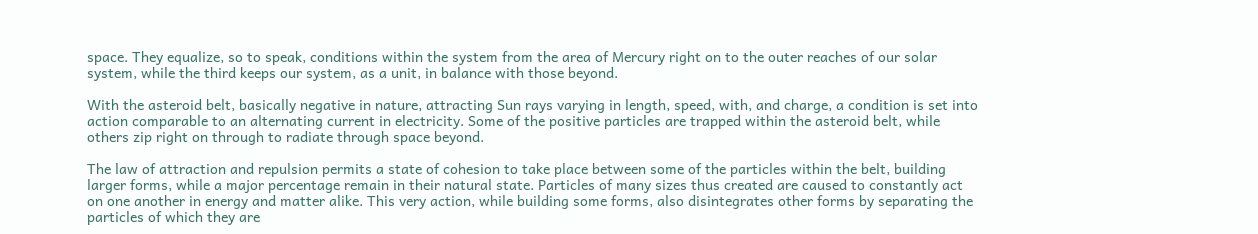space. They equalize, so to speak, conditions within the system from the area of Mercury right on to the outer reaches of our solar system, while the third keeps our system, as a unit, in balance with those beyond.

With the asteroid belt, basically negative in nature, attracting Sun rays varying in length, speed, with, and charge, a condition is set into action comparable to an alternating current in electricity. Some of the positive particles are trapped within the asteroid belt, while others zip right on through to radiate through space beyond.

The law of attraction and repulsion permits a state of cohesion to take place between some of the particles within the belt, building larger forms, while a major percentage remain in their natural state. Particles of many sizes thus created are caused to constantly act on one another in energy and matter alike. This very action, while building some forms, also disintegrates other forms by separating the particles of which they are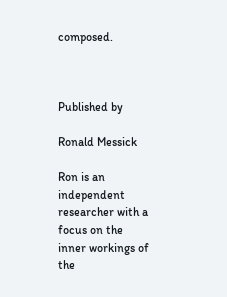composed.



Published by

Ronald Messick

Ron is an independent researcher with a focus on the inner workings of the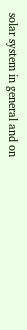solar system in general and on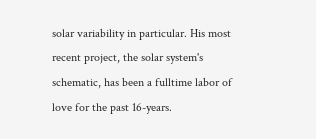solar variability in particular. His most recent project, the solar system's schematic, has been a fulltime labor of love for the past 16-years.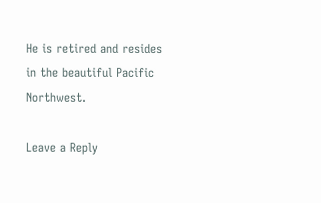He is retired and resides in the beautiful Pacific Northwest.

Leave a Reply